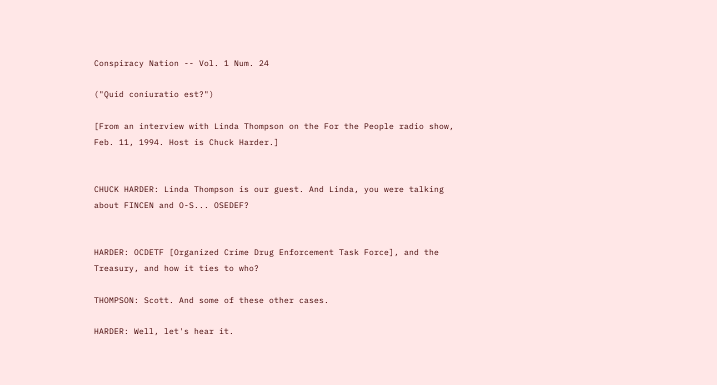Conspiracy Nation -- Vol. 1 Num. 24

("Quid coniuratio est?")

[From an interview with Linda Thompson on the For the People radio show, Feb. 11, 1994. Host is Chuck Harder.]


CHUCK HARDER: Linda Thompson is our guest. And Linda, you were talking about FINCEN and O-S... OSEDEF?


HARDER: OCDETF [Organized Crime Drug Enforcement Task Force], and the Treasury, and how it ties to who?

THOMPSON: Scott. And some of these other cases.

HARDER: Well, let's hear it.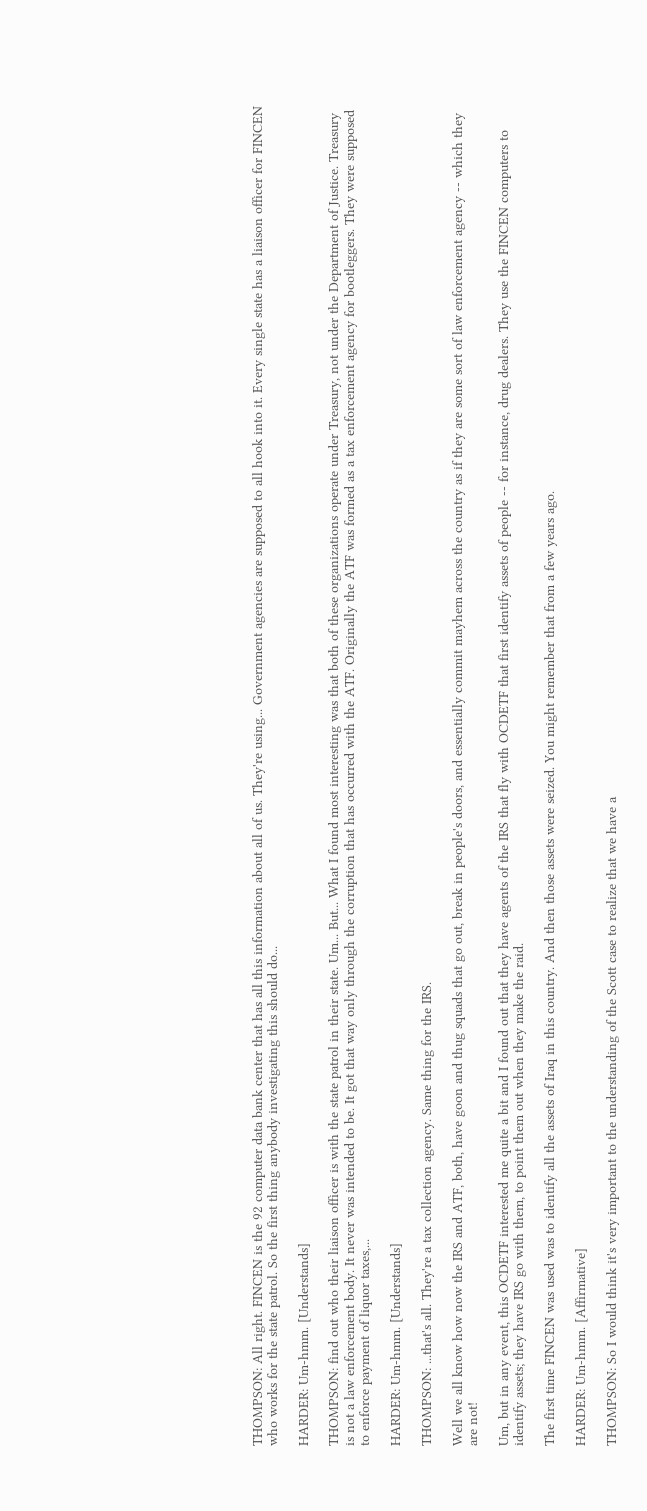THOMPSON: All right. FINCEN is the 92 computer data bank center that has all this information about all of us. They're using... Government agencies are supposed to all hook into it. Every single state has a liaison officer for FINCEN who works for the state patrol. So the first thing anybody investigating this should do...

HARDER: Um-hmm. [Understands]

THOMPSON: find out who their liaison officer is with the state patrol in their state. Um... But... What I found most interesting was that both of these organizations operate under Treasury, not under the Department of Justice. Treasury is not a law enforcement body. It never was intended to be. It got that way only through the corruption that has occurred with the ATF. Originally the ATF was formed as a tax enforcement agency for bootleggers. They were supposed to enforce payment of liquor taxes,...

HARDER: Um-hmm. [Understands]

THOMPSON: ...that's all. They're a tax collection agency. Same thing for the IRS.

Well we all know how now the IRS and ATF, both, have goon and thug squads that go out, break in people's doors, and essentially commit mayhem across the country as if they are some sort of law enforcement agency -- which they are not!

Um, but in any event, this OCDETF interested me quite a bit and I found out that they have agents of the IRS that fly with OCDETF that first identify assets of people -- for instance, drug dealers. They use the FINCEN computers to identify assets; they have IRS go with them, to point them out when they make the raid.

The first time FINCEN was used was to identify all the assets of Iraq in this country. And then those assets were seized. You might remember that from a few years ago.

HARDER: Um-hmm. [Affirmative]

THOMPSON: So I would think it's very important to the understanding of the Scott case to realize that we have a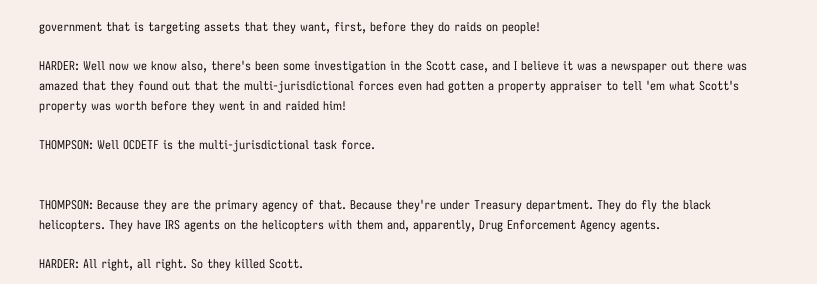government that is targeting assets that they want, first, before they do raids on people!

HARDER: Well now we know also, there's been some investigation in the Scott case, and I believe it was a newspaper out there was amazed that they found out that the multi-jurisdictional forces even had gotten a property appraiser to tell 'em what Scott's property was worth before they went in and raided him!

THOMPSON: Well OCDETF is the multi-jurisdictional task force.


THOMPSON: Because they are the primary agency of that. Because they're under Treasury department. They do fly the black helicopters. They have IRS agents on the helicopters with them and, apparently, Drug Enforcement Agency agents.

HARDER: All right, all right. So they killed Scott.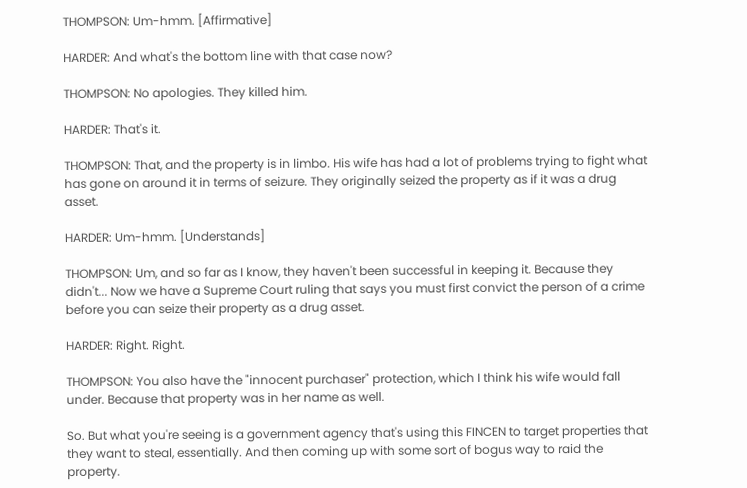THOMPSON: Um-hmm. [Affirmative]

HARDER: And what's the bottom line with that case now?

THOMPSON: No apologies. They killed him.

HARDER: That's it.

THOMPSON: That, and the property is in limbo. His wife has had a lot of problems trying to fight what has gone on around it in terms of seizure. They originally seized the property as if it was a drug asset.

HARDER: Um-hmm. [Understands]

THOMPSON: Um, and so far as I know, they haven't been successful in keeping it. Because they didn't... Now we have a Supreme Court ruling that says you must first convict the person of a crime before you can seize their property as a drug asset.

HARDER: Right. Right.

THOMPSON: You also have the "innocent purchaser" protection, which I think his wife would fall under. Because that property was in her name as well.

So. But what you're seeing is a government agency that's using this FINCEN to target properties that they want to steal, essentially. And then coming up with some sort of bogus way to raid the property.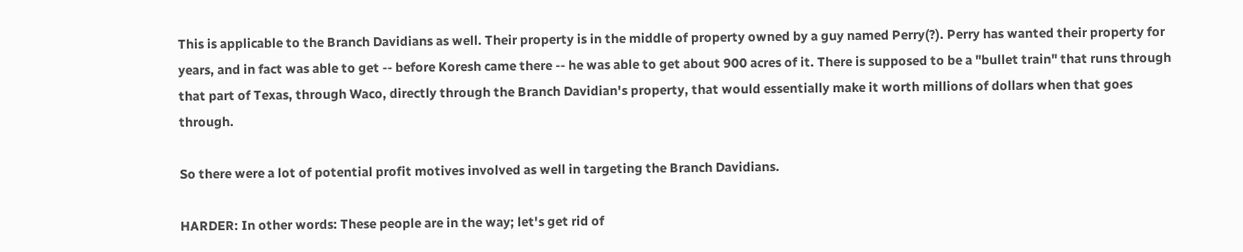This is applicable to the Branch Davidians as well. Their property is in the middle of property owned by a guy named Perry(?). Perry has wanted their property for years, and in fact was able to get -- before Koresh came there -- he was able to get about 900 acres of it. There is supposed to be a "bullet train" that runs through that part of Texas, through Waco, directly through the Branch Davidian's property, that would essentially make it worth millions of dollars when that goes through.

So there were a lot of potential profit motives involved as well in targeting the Branch Davidians.

HARDER: In other words: These people are in the way; let's get rid of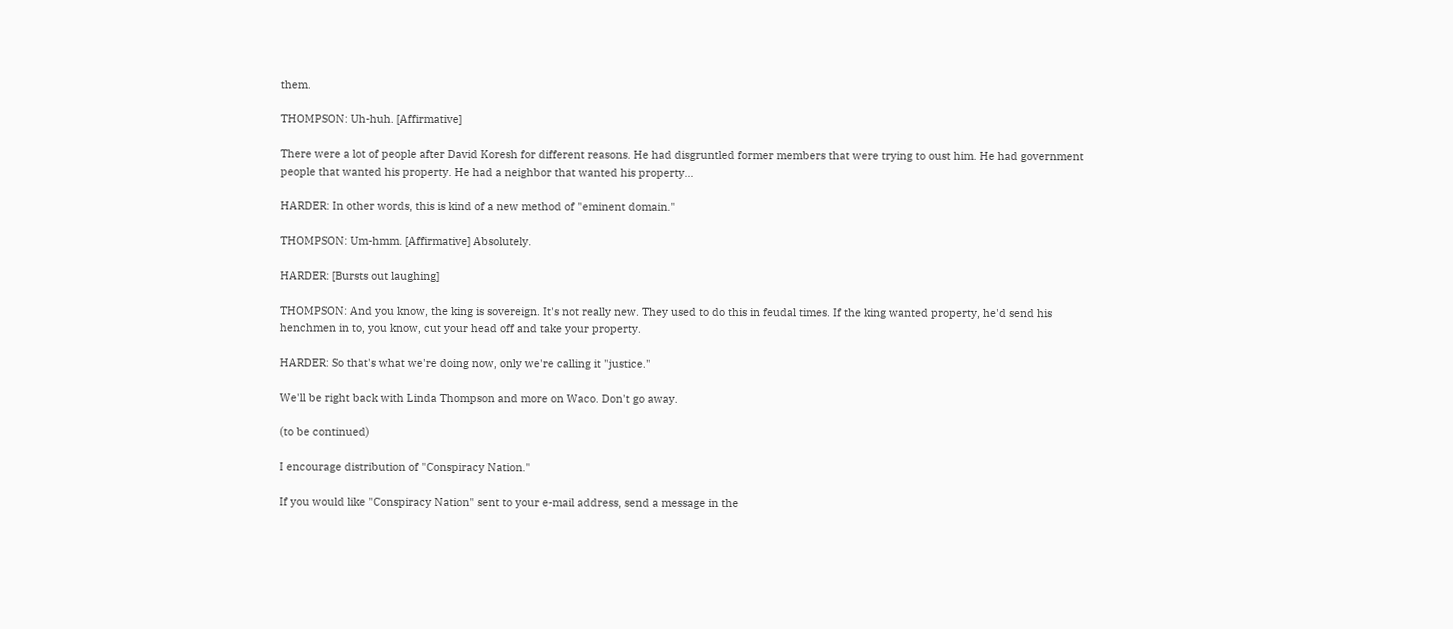them.

THOMPSON: Uh-huh. [Affirmative]

There were a lot of people after David Koresh for different reasons. He had disgruntled former members that were trying to oust him. He had government people that wanted his property. He had a neighbor that wanted his property...

HARDER: In other words, this is kind of a new method of "eminent domain."

THOMPSON: Um-hmm. [Affirmative] Absolutely.

HARDER: [Bursts out laughing]

THOMPSON: And you know, the king is sovereign. It's not really new. They used to do this in feudal times. If the king wanted property, he'd send his henchmen in to, you know, cut your head off and take your property.

HARDER: So that's what we're doing now, only we're calling it "justice."

We'll be right back with Linda Thompson and more on Waco. Don't go away.

(to be continued)

I encourage distribution of "Conspiracy Nation."

If you would like "Conspiracy Nation" sent to your e-mail address, send a message in the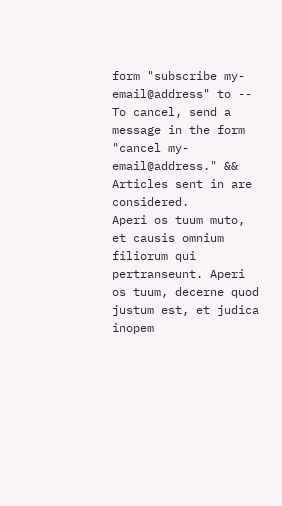form "subscribe my-email@address" to -- To cancel, send a message in the form "cancel my-email@address." && Articles sent in are considered.
Aperi os tuum muto, et causis omnium filiorum qui pertranseunt. Aperi os tuum, decerne quod justum est, et judica inopem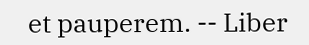et pauperem. -- Liber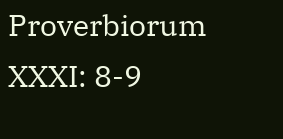Proverbiorum XXXI: 8-9